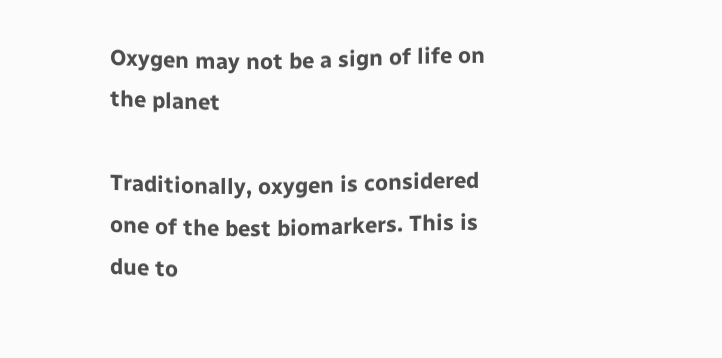Oxygen may not be a sign of life on the planet

Traditionally, oxygen is considered one of the best biomarkers. This is due to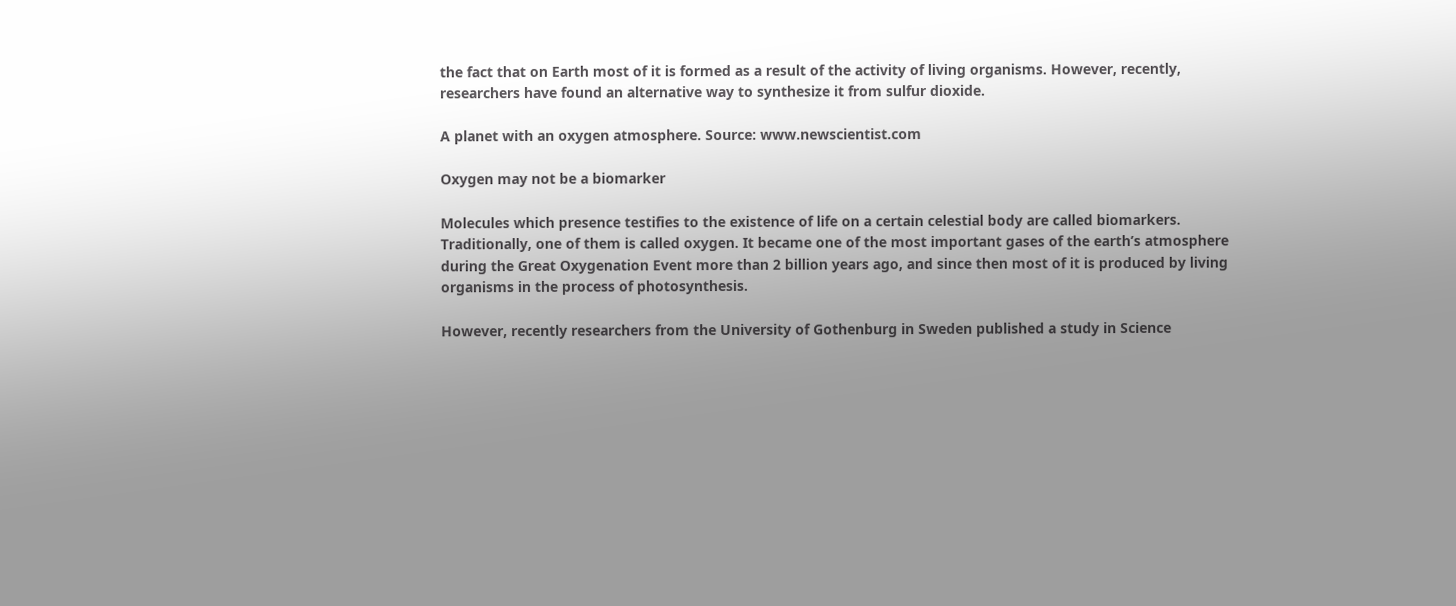the fact that on Earth most of it is formed as a result of the activity of living organisms. However, recently, researchers have found an alternative way to synthesize it from sulfur dioxide.

A planet with an oxygen atmosphere. Source: www.newscientist.com

Oxygen may not be a biomarker

Molecules which presence testifies to the existence of life on a certain celestial body are called biomarkers. Traditionally, one of them is called oxygen. It became one of the most important gases of the earth’s atmosphere during the Great Oxygenation Event more than 2 billion years ago, and since then most of it is produced by living organisms in the process of photosynthesis.

However, recently researchers from the University of Gothenburg in Sweden published a study in Science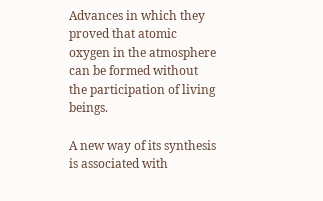Advances in which they proved that atomic oxygen in the atmosphere can be formed without the participation of living beings.

A new way of its synthesis is associated with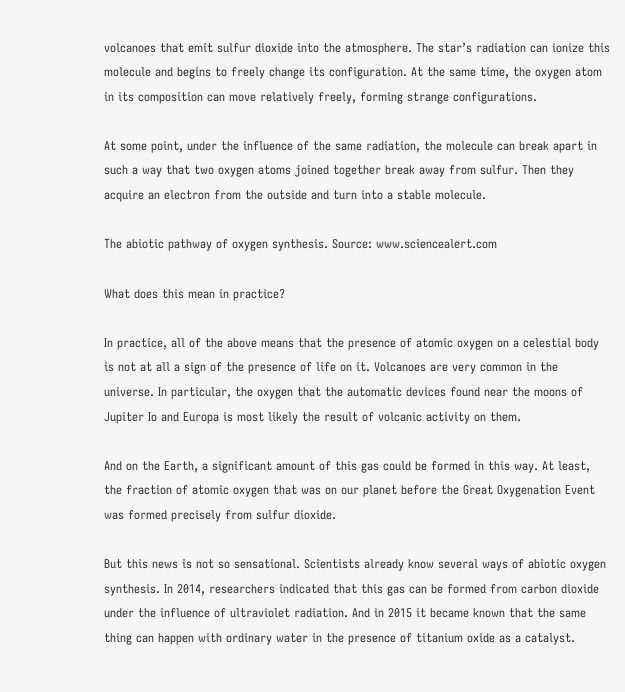volcanoes that emit sulfur dioxide into the atmosphere. The star’s radiation can ionize this molecule and begins to freely change its configuration. At the same time, the oxygen atom in its composition can move relatively freely, forming strange configurations.

At some point, under the influence of the same radiation, the molecule can break apart in such a way that two oxygen atoms joined together break away from sulfur. Then they acquire an electron from the outside and turn into a stable molecule.

The abiotic pathway of oxygen synthesis. Source: www.sciencealert.com

What does this mean in practice?

In practice, all of the above means that the presence of atomic oxygen on a celestial body is not at all a sign of the presence of life on it. Volcanoes are very common in the universe. In particular, the oxygen that the automatic devices found near the moons of Jupiter Io and Europa is most likely the result of volcanic activity on them.

And on the Earth, a significant amount of this gas could be formed in this way. At least, the fraction of atomic oxygen that was on our planet before the Great Oxygenation Event was formed precisely from sulfur dioxide.

But this news is not so sensational. Scientists already know several ways of abiotic oxygen synthesis. In 2014, researchers indicated that this gas can be formed from carbon dioxide under the influence of ultraviolet radiation. And in 2015 it became known that the same thing can happen with ordinary water in the presence of titanium oxide as a catalyst.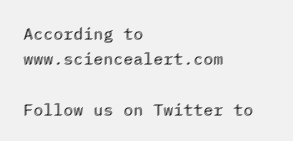According to www.sciencealert.com

Follow us on Twitter to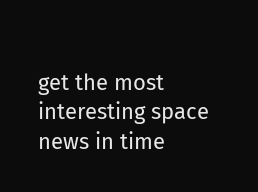get the most interesting space news in time